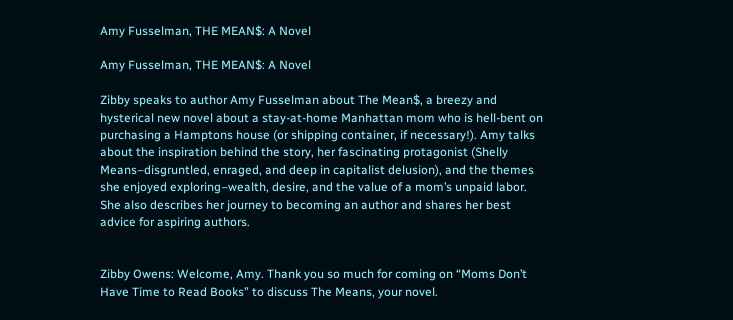Amy Fusselman, THE MEAN$: A Novel

Amy Fusselman, THE MEAN$: A Novel

Zibby speaks to author Amy Fusselman about The Mean$, a breezy and hysterical new novel about a stay-at-home Manhattan mom who is hell-bent on purchasing a Hamptons house (or shipping container, if necessary!). Amy talks about the inspiration behind the story, her fascinating protagonist (Shelly Means–disgruntled, enraged, and deep in capitalist delusion), and the themes she enjoyed exploring–wealth, desire, and the value of a mom’s unpaid labor. She also describes her journey to becoming an author and shares her best advice for aspiring authors.


Zibby Owens: Welcome, Amy. Thank you so much for coming on “Moms Don’t Have Time to Read Books” to discuss The Means, your novel.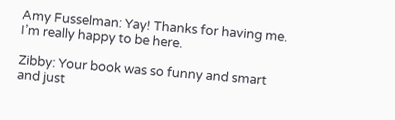Amy Fusselman: Yay! Thanks for having me. I’m really happy to be here.

Zibby: Your book was so funny and smart and just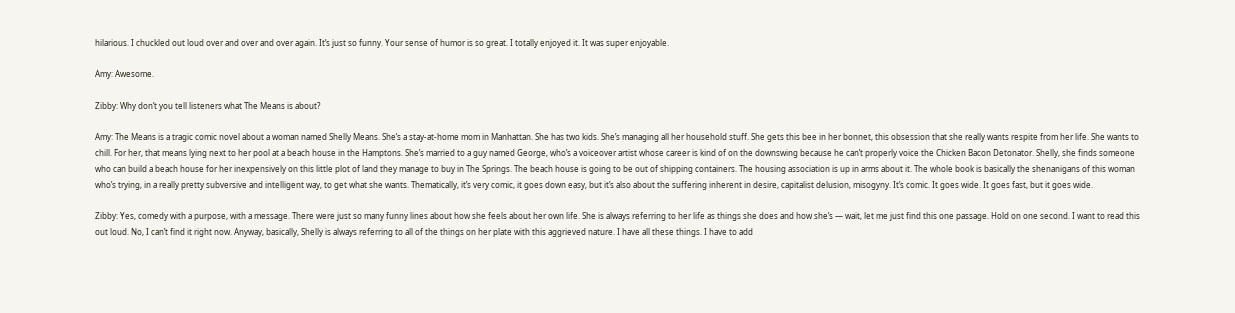hilarious. I chuckled out loud over and over and over again. It’s just so funny. Your sense of humor is so great. I totally enjoyed it. It was super enjoyable.

Amy: Awesome.

Zibby: Why don’t you tell listeners what The Means is about?

Amy: The Means is a tragic comic novel about a woman named Shelly Means. She’s a stay-at-home mom in Manhattan. She has two kids. She’s managing all her household stuff. She gets this bee in her bonnet, this obsession that she really wants respite from her life. She wants to chill. For her, that means lying next to her pool at a beach house in the Hamptons. She’s married to a guy named George, who’s a voiceover artist whose career is kind of on the downswing because he can’t properly voice the Chicken Bacon Detonator. Shelly, she finds someone who can build a beach house for her inexpensively on this little plot of land they manage to buy in The Springs. The beach house is going to be out of shipping containers. The housing association is up in arms about it. The whole book is basically the shenanigans of this woman who’s trying, in a really pretty subversive and intelligent way, to get what she wants. Thematically, it’s very comic, it goes down easy, but it’s also about the suffering inherent in desire, capitalist delusion, misogyny. It’s comic. It goes wide. It goes fast, but it goes wide.

Zibby: Yes, comedy with a purpose, with a message. There were just so many funny lines about how she feels about her own life. She is always referring to her life as things she does and how she’s — wait, let me just find this one passage. Hold on one second. I want to read this out loud. No, I can’t find it right now. Anyway, basically, Shelly is always referring to all of the things on her plate with this aggrieved nature. I have all these things. I have to add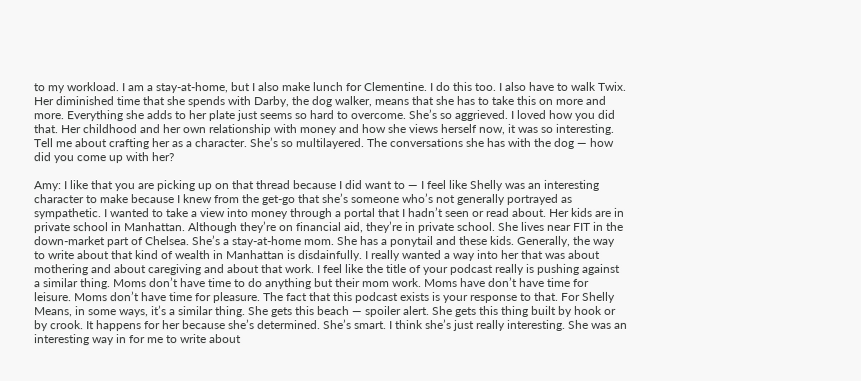to my workload. I am a stay-at-home, but I also make lunch for Clementine. I do this too. I also have to walk Twix. Her diminished time that she spends with Darby, the dog walker, means that she has to take this on more and more. Everything she adds to her plate just seems so hard to overcome. She’s so aggrieved. I loved how you did that. Her childhood and her own relationship with money and how she views herself now, it was so interesting. Tell me about crafting her as a character. She’s so multilayered. The conversations she has with the dog — how did you come up with her?

Amy: I like that you are picking up on that thread because I did want to — I feel like Shelly was an interesting character to make because I knew from the get-go that she’s someone who’s not generally portrayed as sympathetic. I wanted to take a view into money through a portal that I hadn’t seen or read about. Her kids are in private school in Manhattan. Although they’re on financial aid, they’re in private school. She lives near FIT in the down-market part of Chelsea. She’s a stay-at-home mom. She has a ponytail and these kids. Generally, the way to write about that kind of wealth in Manhattan is disdainfully. I really wanted a way into her that was about mothering and about caregiving and about that work. I feel like the title of your podcast really is pushing against a similar thing. Moms don’t have time to do anything but their mom work. Moms have don’t have time for leisure. Moms don’t have time for pleasure. The fact that this podcast exists is your response to that. For Shelly Means, in some ways, it’s a similar thing. She gets this beach — spoiler alert. She gets this thing built by hook or by crook. It happens for her because she’s determined. She’s smart. I think she’s just really interesting. She was an interesting way in for me to write about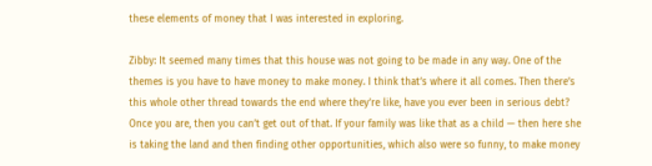these elements of money that I was interested in exploring.

Zibby: It seemed many times that this house was not going to be made in any way. One of the themes is you have to have money to make money. I think that’s where it all comes. Then there’s this whole other thread towards the end where they’re like, have you ever been in serious debt? Once you are, then you can’t get out of that. If your family was like that as a child — then here she is taking the land and then finding other opportunities, which also were so funny, to make money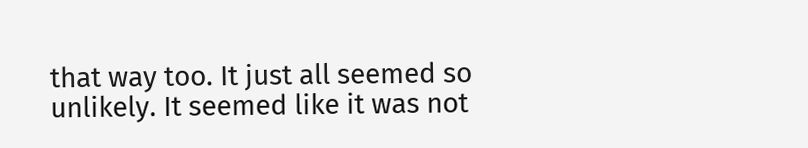that way too. It just all seemed so unlikely. It seemed like it was not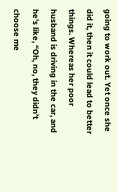going to work out. Yet once she did it, then it could lead to better things. Whereas her poor husband is driving in the car, and he’s like, “Oh, no, they didn’t choose me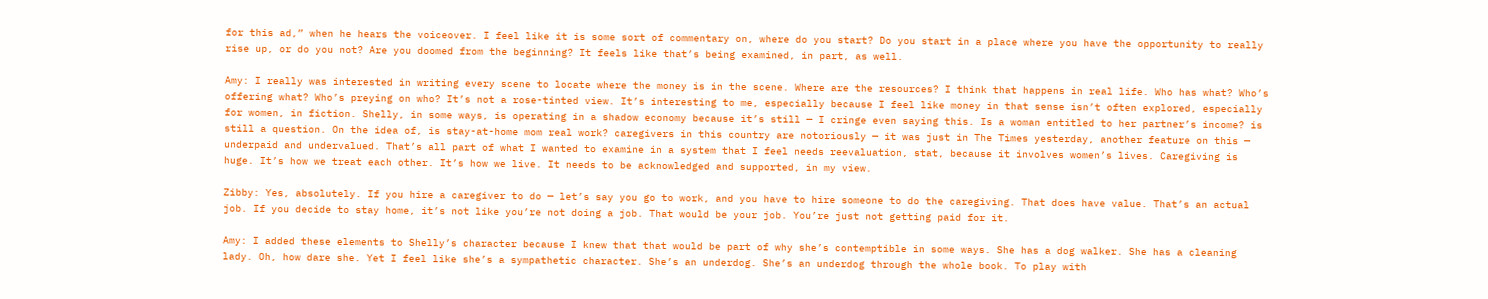for this ad,” when he hears the voiceover. I feel like it is some sort of commentary on, where do you start? Do you start in a place where you have the opportunity to really rise up, or do you not? Are you doomed from the beginning? It feels like that’s being examined, in part, as well.

Amy: I really was interested in writing every scene to locate where the money is in the scene. Where are the resources? I think that happens in real life. Who has what? Who’s offering what? Who’s preying on who? It’s not a rose-tinted view. It’s interesting to me, especially because I feel like money in that sense isn’t often explored, especially for women, in fiction. Shelly, in some ways, is operating in a shadow economy because it’s still — I cringe even saying this. Is a woman entitled to her partner’s income? is still a question. On the idea of, is stay-at-home mom real work? caregivers in this country are notoriously — it was just in The Times yesterday, another feature on this — underpaid and undervalued. That’s all part of what I wanted to examine in a system that I feel needs reevaluation, stat, because it involves women’s lives. Caregiving is huge. It’s how we treat each other. It’s how we live. It needs to be acknowledged and supported, in my view.

Zibby: Yes, absolutely. If you hire a caregiver to do — let’s say you go to work, and you have to hire someone to do the caregiving. That does have value. That’s an actual job. If you decide to stay home, it’s not like you’re not doing a job. That would be your job. You’re just not getting paid for it.

Amy: I added these elements to Shelly’s character because I knew that that would be part of why she’s contemptible in some ways. She has a dog walker. She has a cleaning lady. Oh, how dare she. Yet I feel like she’s a sympathetic character. She’s an underdog. She’s an underdog through the whole book. To play with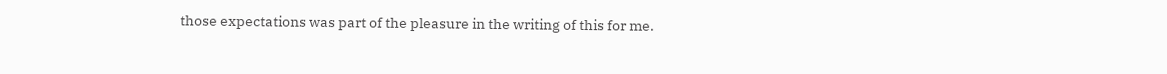those expectations was part of the pleasure in the writing of this for me.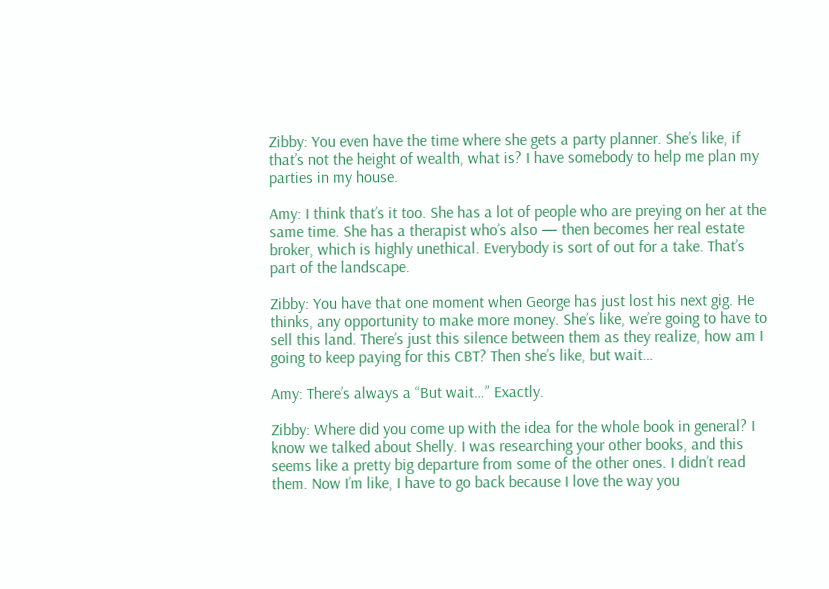Zibby: You even have the time where she gets a party planner. She’s like, if that’s not the height of wealth, what is? I have somebody to help me plan my parties in my house.

Amy: I think that’s it too. She has a lot of people who are preying on her at the same time. She has a therapist who’s also — then becomes her real estate broker, which is highly unethical. Everybody is sort of out for a take. That’s part of the landscape.

Zibby: You have that one moment when George has just lost his next gig. He thinks, any opportunity to make more money. She’s like, we’re going to have to sell this land. There’s just this silence between them as they realize, how am I going to keep paying for this CBT? Then she’s like, but wait…

Amy: There’s always a “But wait…” Exactly.

Zibby: Where did you come up with the idea for the whole book in general? I know we talked about Shelly. I was researching your other books, and this seems like a pretty big departure from some of the other ones. I didn’t read them. Now I’m like, I have to go back because I love the way you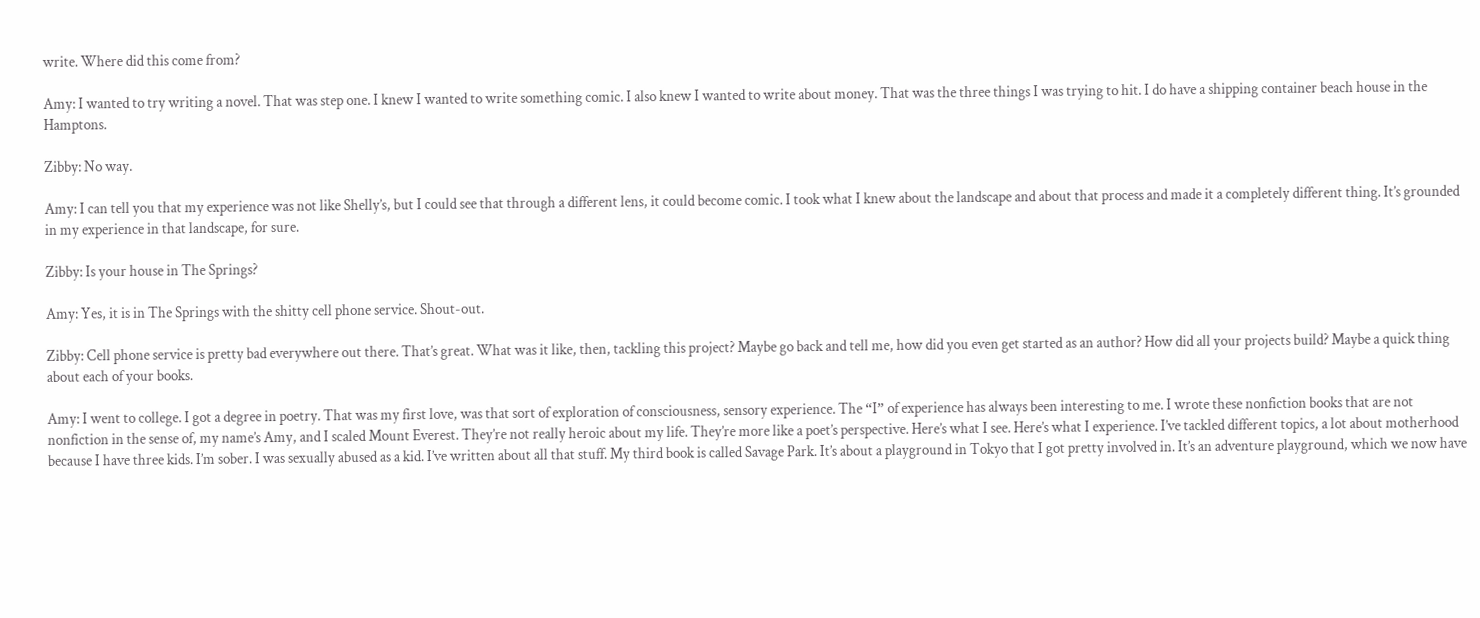write. Where did this come from?

Amy: I wanted to try writing a novel. That was step one. I knew I wanted to write something comic. I also knew I wanted to write about money. That was the three things I was trying to hit. I do have a shipping container beach house in the Hamptons.

Zibby: No way.

Amy: I can tell you that my experience was not like Shelly’s, but I could see that through a different lens, it could become comic. I took what I knew about the landscape and about that process and made it a completely different thing. It’s grounded in my experience in that landscape, for sure.

Zibby: Is your house in The Springs?

Amy: Yes, it is in The Springs with the shitty cell phone service. Shout-out.

Zibby: Cell phone service is pretty bad everywhere out there. That’s great. What was it like, then, tackling this project? Maybe go back and tell me, how did you even get started as an author? How did all your projects build? Maybe a quick thing about each of your books.

Amy: I went to college. I got a degree in poetry. That was my first love, was that sort of exploration of consciousness, sensory experience. The “I” of experience has always been interesting to me. I wrote these nonfiction books that are not nonfiction in the sense of, my name’s Amy, and I scaled Mount Everest. They’re not really heroic about my life. They’re more like a poet’s perspective. Here’s what I see. Here’s what I experience. I’ve tackled different topics, a lot about motherhood because I have three kids. I’m sober. I was sexually abused as a kid. I’ve written about all that stuff. My third book is called Savage Park. It’s about a playground in Tokyo that I got pretty involved in. It’s an adventure playground, which we now have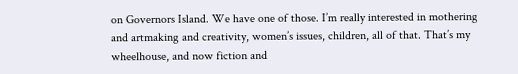on Governors Island. We have one of those. I’m really interested in mothering and artmaking and creativity, women’s issues, children, all of that. That’s my wheelhouse, and now fiction and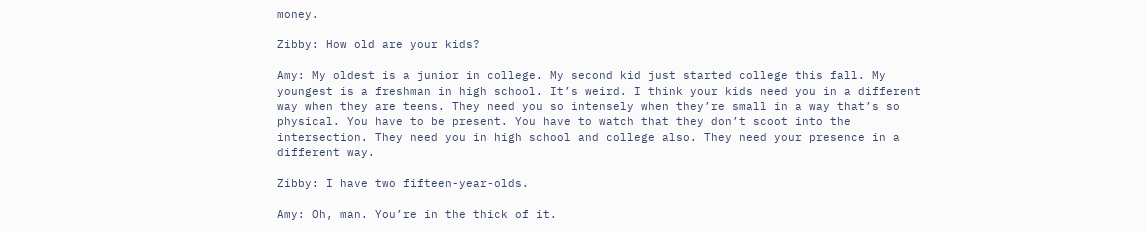money.

Zibby: How old are your kids?

Amy: My oldest is a junior in college. My second kid just started college this fall. My youngest is a freshman in high school. It’s weird. I think your kids need you in a different way when they are teens. They need you so intensely when they’re small in a way that’s so physical. You have to be present. You have to watch that they don’t scoot into the intersection. They need you in high school and college also. They need your presence in a different way.

Zibby: I have two fifteen-year-olds.

Amy: Oh, man. You’re in the thick of it.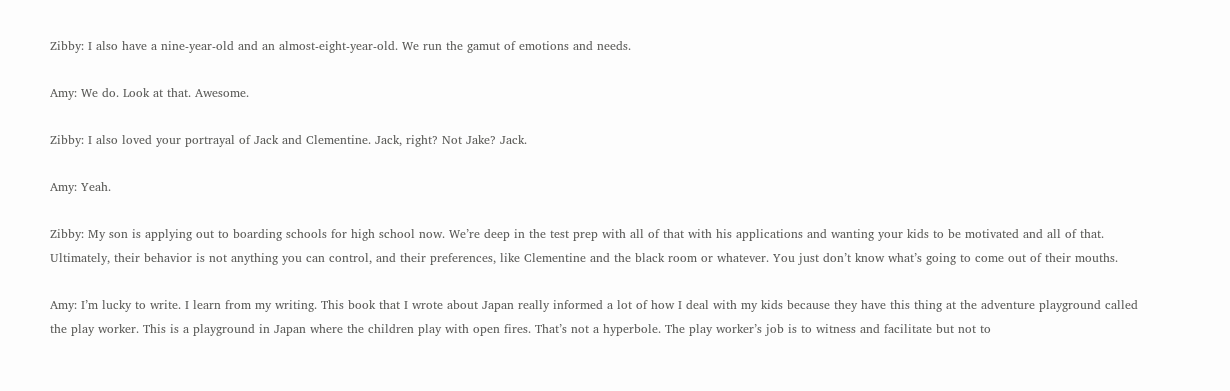Zibby: I also have a nine-year-old and an almost-eight-year-old. We run the gamut of emotions and needs.

Amy: We do. Look at that. Awesome.

Zibby: I also loved your portrayal of Jack and Clementine. Jack, right? Not Jake? Jack.

Amy: Yeah.

Zibby: My son is applying out to boarding schools for high school now. We’re deep in the test prep with all of that with his applications and wanting your kids to be motivated and all of that. Ultimately, their behavior is not anything you can control, and their preferences, like Clementine and the black room or whatever. You just don’t know what’s going to come out of their mouths.

Amy: I’m lucky to write. I learn from my writing. This book that I wrote about Japan really informed a lot of how I deal with my kids because they have this thing at the adventure playground called the play worker. This is a playground in Japan where the children play with open fires. That’s not a hyperbole. The play worker’s job is to witness and facilitate but not to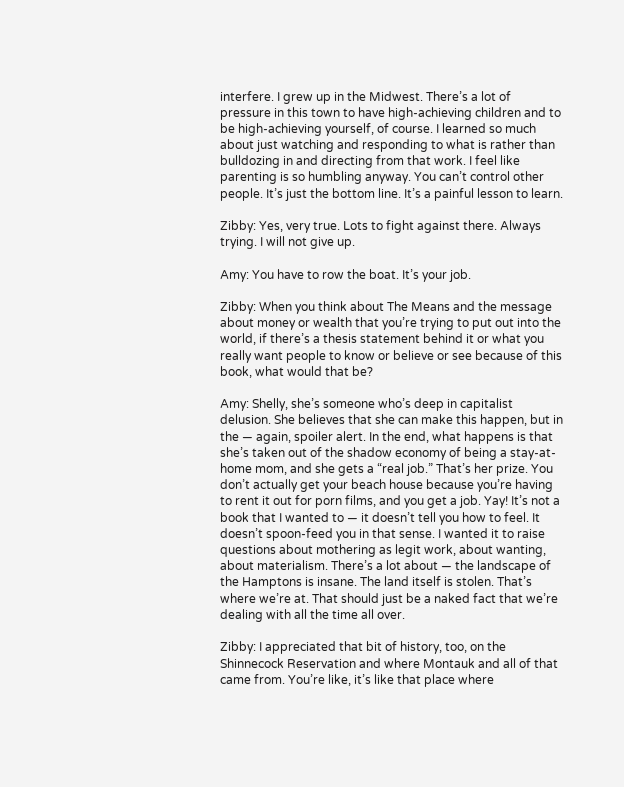interfere. I grew up in the Midwest. There’s a lot of pressure in this town to have high-achieving children and to be high-achieving yourself, of course. I learned so much about just watching and responding to what is rather than bulldozing in and directing from that work. I feel like parenting is so humbling anyway. You can’t control other people. It’s just the bottom line. It’s a painful lesson to learn.

Zibby: Yes, very true. Lots to fight against there. Always trying. I will not give up.

Amy: You have to row the boat. It’s your job.

Zibby: When you think about The Means and the message about money or wealth that you’re trying to put out into the world, if there’s a thesis statement behind it or what you really want people to know or believe or see because of this book, what would that be?

Amy: Shelly, she’s someone who’s deep in capitalist delusion. She believes that she can make this happen, but in the — again, spoiler alert. In the end, what happens is that she’s taken out of the shadow economy of being a stay-at-home mom, and she gets a “real job.” That’s her prize. You don’t actually get your beach house because you’re having to rent it out for porn films, and you get a job. Yay! It’s not a book that I wanted to — it doesn’t tell you how to feel. It doesn’t spoon-feed you in that sense. I wanted it to raise questions about mothering as legit work, about wanting, about materialism. There’s a lot about — the landscape of the Hamptons is insane. The land itself is stolen. That’s where we’re at. That should just be a naked fact that we’re dealing with all the time all over.

Zibby: I appreciated that bit of history, too, on the Shinnecock Reservation and where Montauk and all of that came from. You’re like, it’s like that place where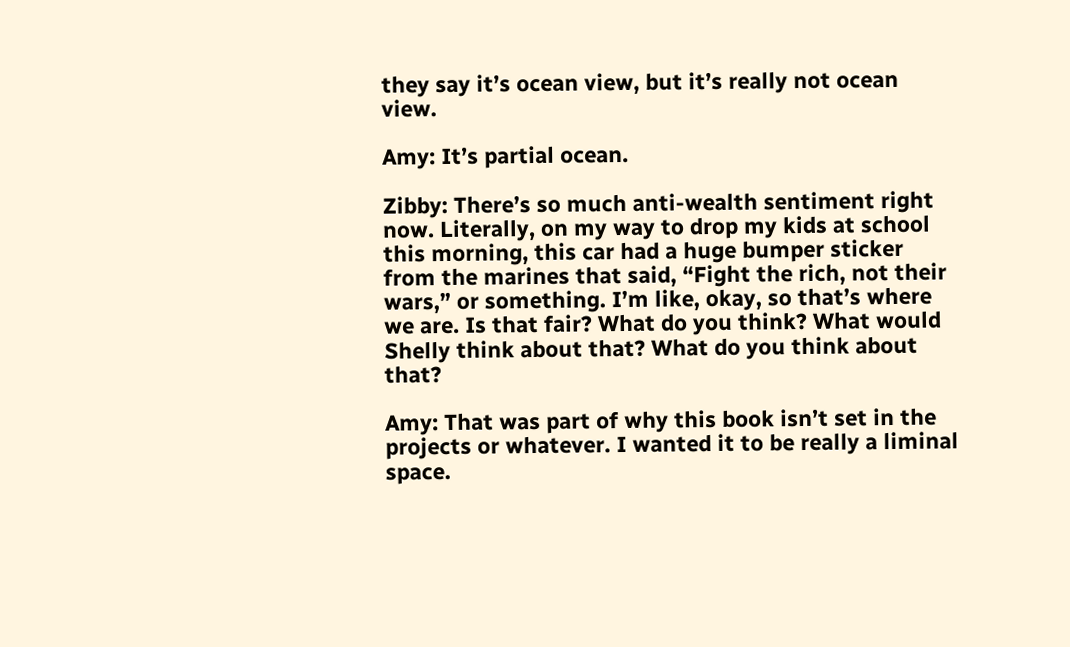they say it’s ocean view, but it’s really not ocean view.

Amy: It’s partial ocean.

Zibby: There’s so much anti-wealth sentiment right now. Literally, on my way to drop my kids at school this morning, this car had a huge bumper sticker from the marines that said, “Fight the rich, not their wars,” or something. I’m like, okay, so that’s where we are. Is that fair? What do you think? What would Shelly think about that? What do you think about that?

Amy: That was part of why this book isn’t set in the projects or whatever. I wanted it to be really a liminal space.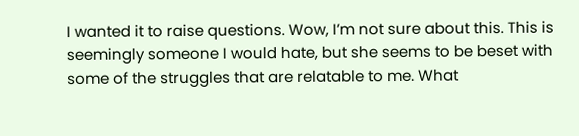I wanted it to raise questions. Wow, I’m not sure about this. This is seemingly someone I would hate, but she seems to be beset with some of the struggles that are relatable to me. What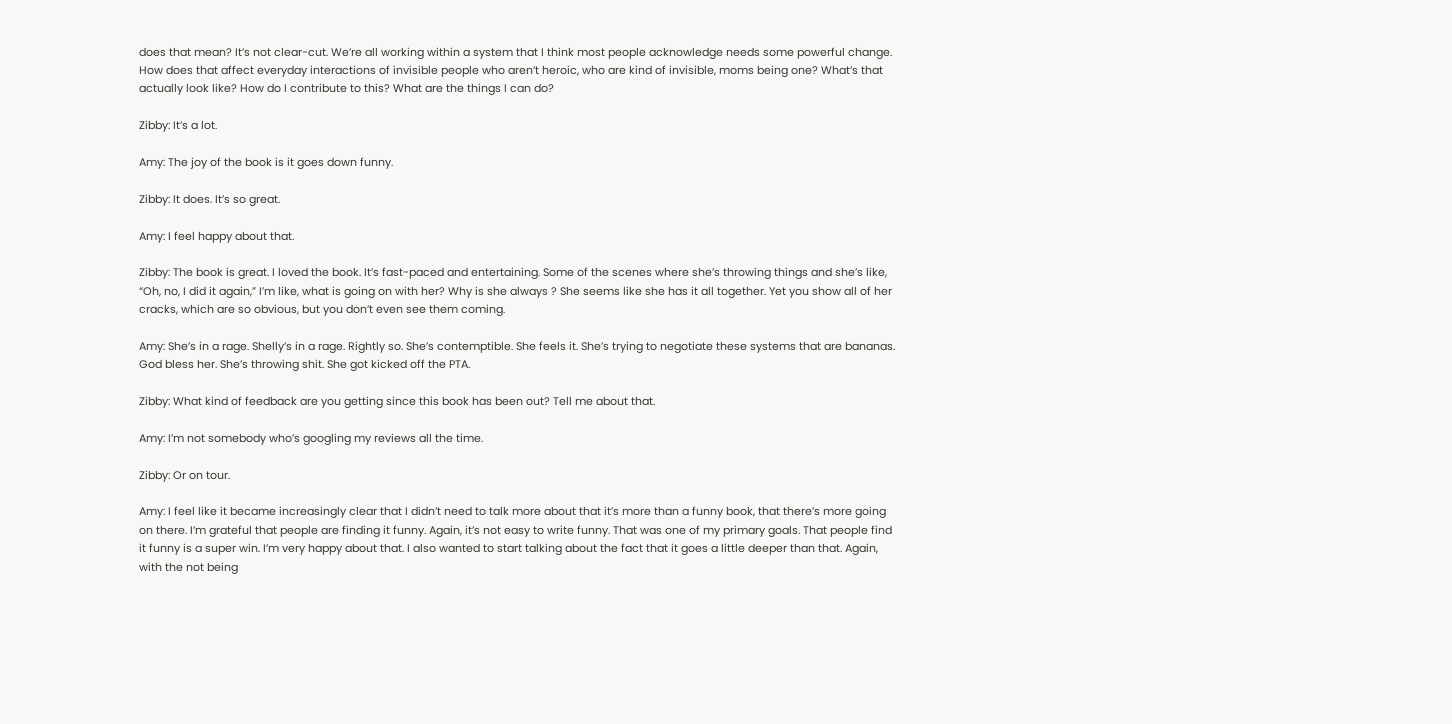does that mean? It’s not clear-cut. We’re all working within a system that I think most people acknowledge needs some powerful change. How does that affect everyday interactions of invisible people who aren’t heroic, who are kind of invisible, moms being one? What’s that actually look like? How do I contribute to this? What are the things I can do?

Zibby: It’s a lot.

Amy: The joy of the book is it goes down funny.

Zibby: It does. It’s so great.

Amy: I feel happy about that.

Zibby: The book is great. I loved the book. It’s fast-paced and entertaining. Some of the scenes where she’s throwing things and she’s like, “Oh, no, I did it again,” I’m like, what is going on with her? Why is she always ? She seems like she has it all together. Yet you show all of her cracks, which are so obvious, but you don’t even see them coming.

Amy: She’s in a rage. Shelly’s in a rage. Rightly so. She’s contemptible. She feels it. She’s trying to negotiate these systems that are bananas. God bless her. She’s throwing shit. She got kicked off the PTA.

Zibby: What kind of feedback are you getting since this book has been out? Tell me about that.

Amy: I’m not somebody who’s googling my reviews all the time.

Zibby: Or on tour.

Amy: I feel like it became increasingly clear that I didn’t need to talk more about that it’s more than a funny book, that there’s more going on there. I’m grateful that people are finding it funny. Again, it’s not easy to write funny. That was one of my primary goals. That people find it funny is a super win. I’m very happy about that. I also wanted to start talking about the fact that it goes a little deeper than that. Again, with the not being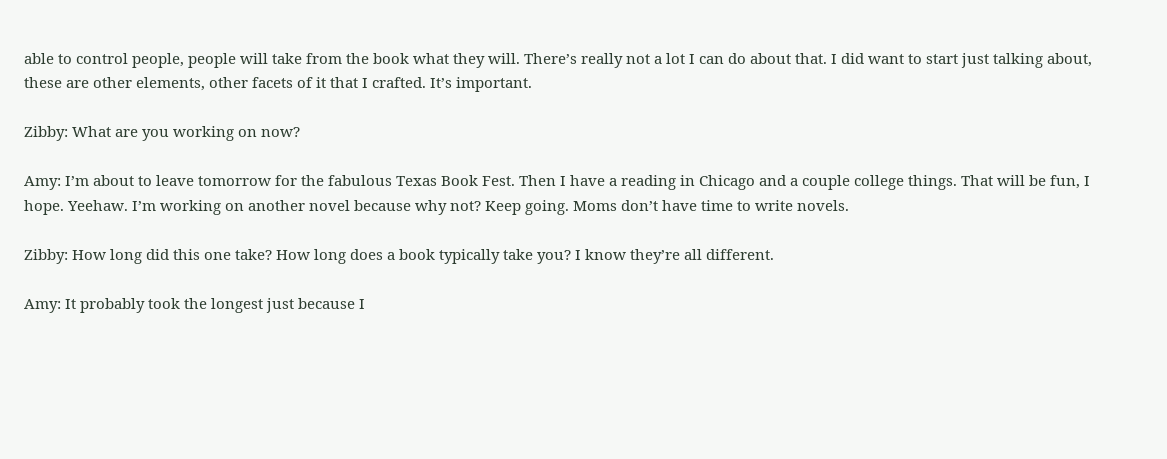able to control people, people will take from the book what they will. There’s really not a lot I can do about that. I did want to start just talking about, these are other elements, other facets of it that I crafted. It’s important.

Zibby: What are you working on now?

Amy: I’m about to leave tomorrow for the fabulous Texas Book Fest. Then I have a reading in Chicago and a couple college things. That will be fun, I hope. Yeehaw. I’m working on another novel because why not? Keep going. Moms don’t have time to write novels.

Zibby: How long did this one take? How long does a book typically take you? I know they’re all different.

Amy: It probably took the longest just because I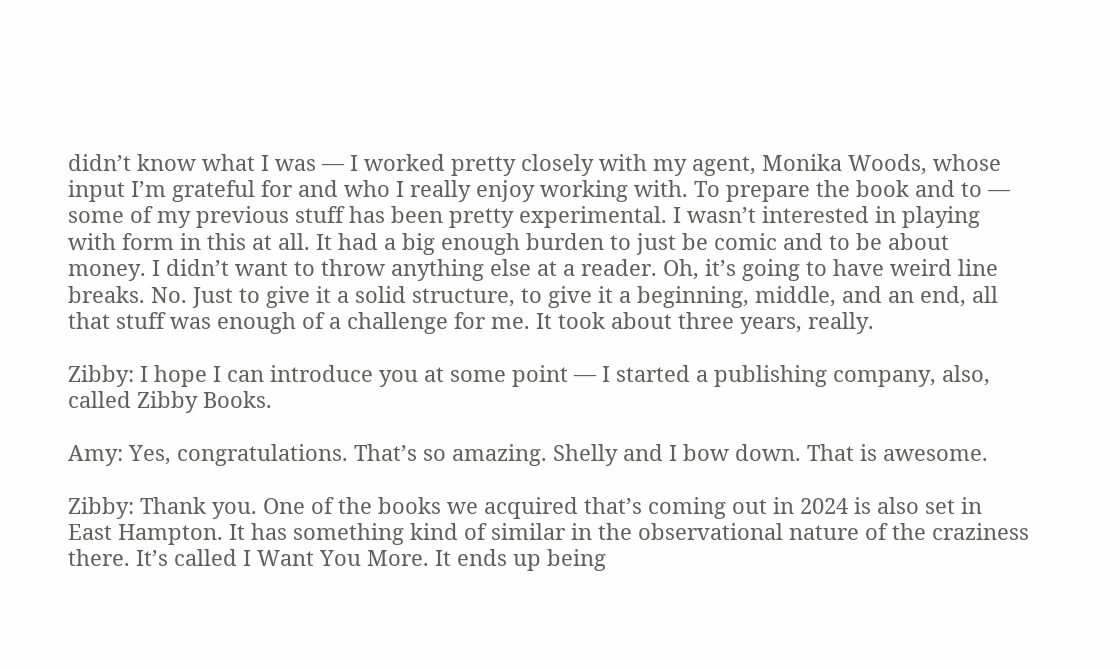didn’t know what I was — I worked pretty closely with my agent, Monika Woods, whose input I’m grateful for and who I really enjoy working with. To prepare the book and to — some of my previous stuff has been pretty experimental. I wasn’t interested in playing with form in this at all. It had a big enough burden to just be comic and to be about money. I didn’t want to throw anything else at a reader. Oh, it’s going to have weird line breaks. No. Just to give it a solid structure, to give it a beginning, middle, and an end, all that stuff was enough of a challenge for me. It took about three years, really.

Zibby: I hope I can introduce you at some point — I started a publishing company, also, called Zibby Books.

Amy: Yes, congratulations. That’s so amazing. Shelly and I bow down. That is awesome.

Zibby: Thank you. One of the books we acquired that’s coming out in 2024 is also set in East Hampton. It has something kind of similar in the observational nature of the craziness there. It’s called I Want You More. It ends up being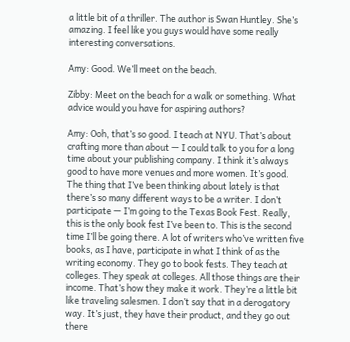a little bit of a thriller. The author is Swan Huntley. She’s amazing. I feel like you guys would have some really interesting conversations.

Amy: Good. We’ll meet on the beach.

Zibby: Meet on the beach for a walk or something. What advice would you have for aspiring authors?

Amy: Ooh, that’s so good. I teach at NYU. That’s about crafting more than about — I could talk to you for a long time about your publishing company. I think it’s always good to have more venues and more women. It’s good. The thing that I’ve been thinking about lately is that there’s so many different ways to be a writer. I don’t participate — I’m going to the Texas Book Fest. Really, this is the only book fest I’ve been to. This is the second time I’ll be going there. A lot of writers who’ve written five books, as I have, participate in what I think of as the writing economy. They go to book fests. They teach at colleges. They speak at colleges. All those things are their income. That’s how they make it work. They’re a little bit like traveling salesmen. I don’t say that in a derogatory way. It’s just, they have their product, and they go out there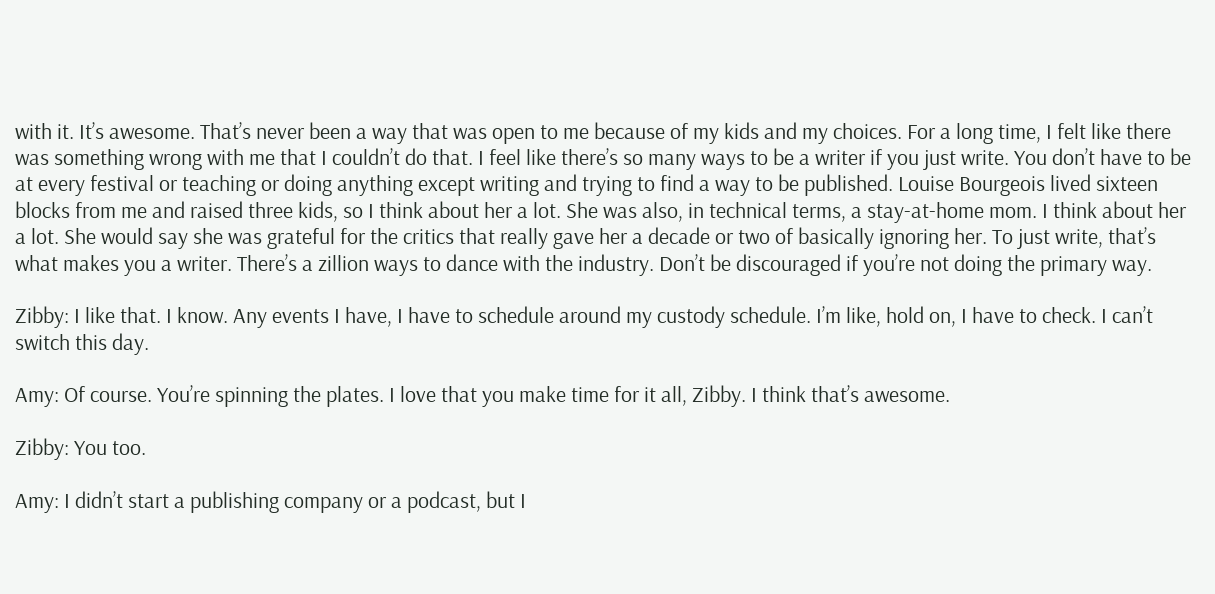with it. It’s awesome. That’s never been a way that was open to me because of my kids and my choices. For a long time, I felt like there was something wrong with me that I couldn’t do that. I feel like there’s so many ways to be a writer if you just write. You don’t have to be at every festival or teaching or doing anything except writing and trying to find a way to be published. Louise Bourgeois lived sixteen blocks from me and raised three kids, so I think about her a lot. She was also, in technical terms, a stay-at-home mom. I think about her a lot. She would say she was grateful for the critics that really gave her a decade or two of basically ignoring her. To just write, that’s what makes you a writer. There’s a zillion ways to dance with the industry. Don’t be discouraged if you’re not doing the primary way.

Zibby: I like that. I know. Any events I have, I have to schedule around my custody schedule. I’m like, hold on, I have to check. I can’t switch this day.

Amy: Of course. You’re spinning the plates. I love that you make time for it all, Zibby. I think that’s awesome.

Zibby: You too.

Amy: I didn’t start a publishing company or a podcast, but I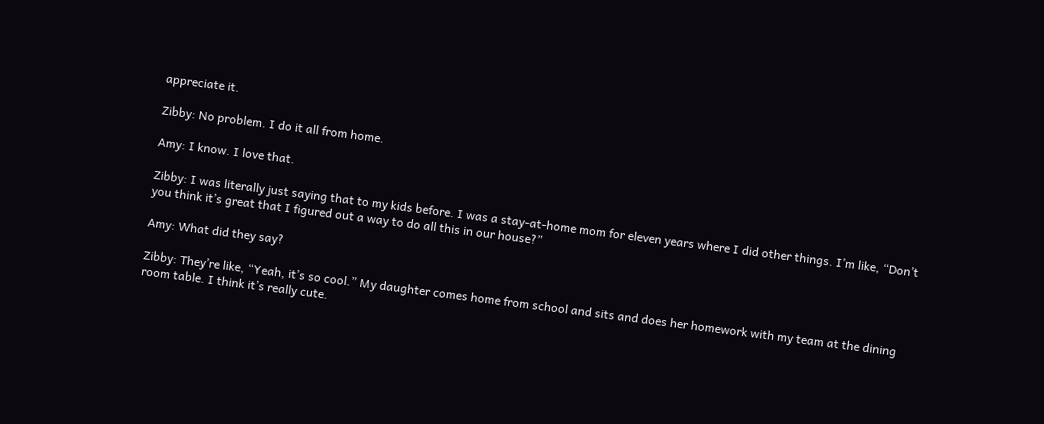appreciate it.

Zibby: No problem. I do it all from home.

Amy: I know. I love that.

Zibby: I was literally just saying that to my kids before. I was a stay-at-home mom for eleven years where I did other things. I’m like, “Don’t you think it’s great that I figured out a way to do all this in our house?”

Amy: What did they say?

Zibby: They’re like, “Yeah, it’s so cool.” My daughter comes home from school and sits and does her homework with my team at the dining room table. I think it’s really cute.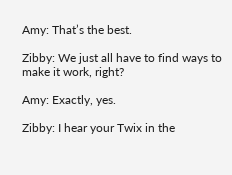Amy: That’s the best.

Zibby: We just all have to find ways to make it work, right?

Amy: Exactly, yes.

Zibby: I hear your Twix in the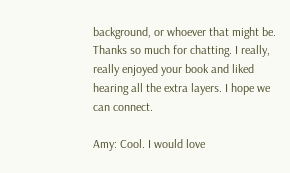background, or whoever that might be. Thanks so much for chatting. I really, really enjoyed your book and liked hearing all the extra layers. I hope we can connect.

Amy: Cool. I would love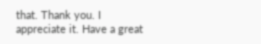that. Thank you. I appreciate it. Have a great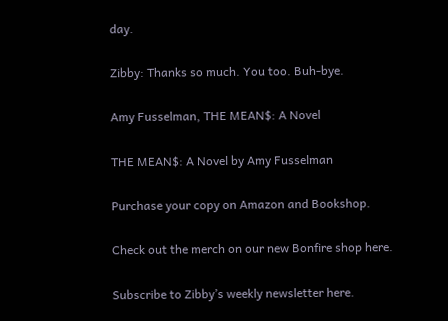day.

Zibby: Thanks so much. You too. Buh-bye.

Amy Fusselman, THE MEAN$: A Novel

THE MEAN$: A Novel by Amy Fusselman

Purchase your copy on Amazon and Bookshop.

Check out the merch on our new Bonfire shop here.

Subscribe to Zibby’s weekly newsletter here.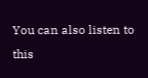You can also listen to this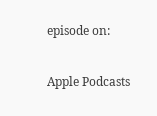episode on:

Apple Podcasts